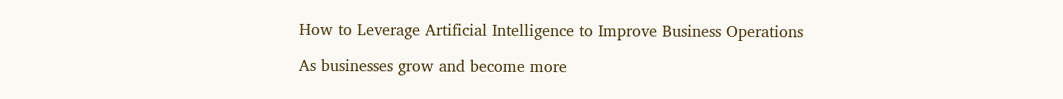How to Leverage Artificial Intelligence to Improve Business Operations

As businesses grow and become more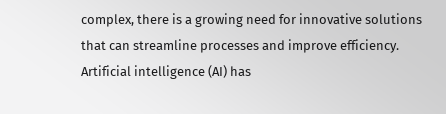complex, there is a growing need for innovative solutions that can streamline processes and improve efficiency. Artificial intelligence (AI) has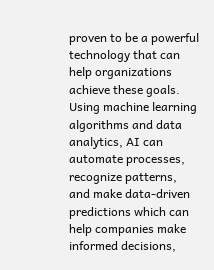proven to be a powerful technology that can help organizations achieve these goals. Using machine learning algorithms and data analytics, AI can automate processes, recognize patterns, and make data-driven predictions which can help companies make informed decisions,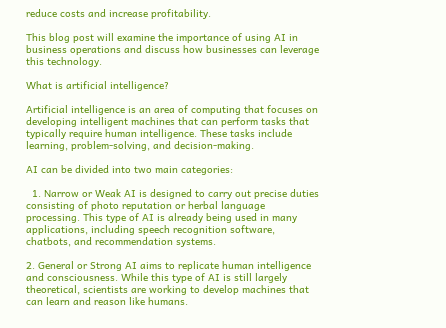reduce costs and increase profitability.

This blog post will examine the importance of using AI in business operations and discuss how businesses can leverage this technology.

What is artificial intelligence?

Artificial intelligence is an area of computing that focuses on developing intelligent machines that can perform tasks that typically require human intelligence. These tasks include learning, problem-solving, and decision-making.

AI can be divided into two main categories:

  1. Narrow or Weak AI is designed to carry out precise duties consisting of photo reputation or herbal language processing. This type of AI is already being used in many applications, including speech recognition software, chatbots, and recommendation systems.

2. General or Strong AI aims to replicate human intelligence and consciousness. While this type of AI is still largely theoretical, scientists are working to develop machines that can learn and reason like humans.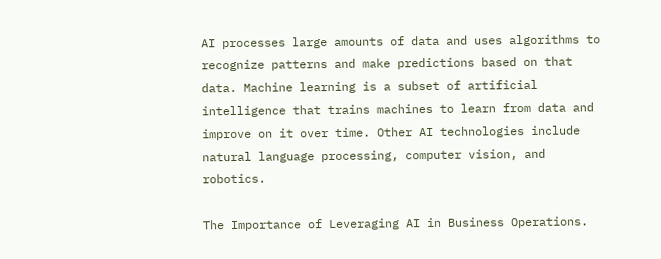AI processes large amounts of data and uses algorithms to recognize patterns and make predictions based on that data. Machine learning is a subset of artificial intelligence that trains machines to learn from data and improve on it over time. Other AI technologies include natural language processing, computer vision, and robotics.

The Importance of Leveraging AI in Business Operations.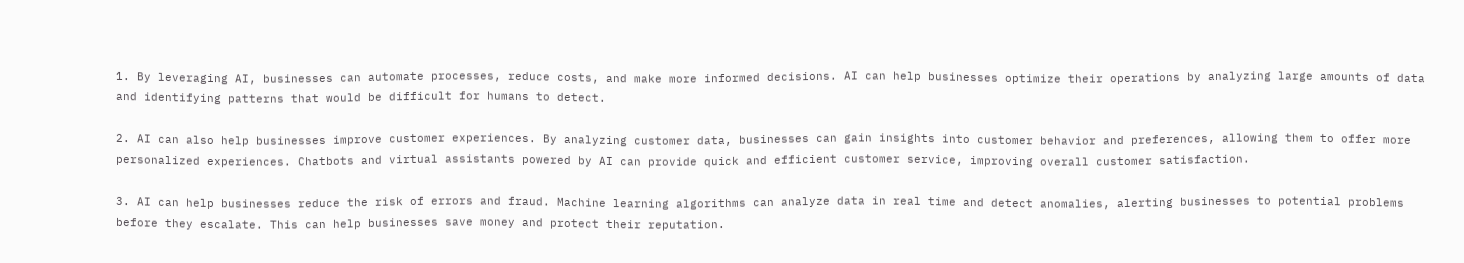1. By leveraging AI, businesses can automate processes, reduce costs, and make more informed decisions. AI can help businesses optimize their operations by analyzing large amounts of data and identifying patterns that would be difficult for humans to detect.

2. AI can also help businesses improve customer experiences. By analyzing customer data, businesses can gain insights into customer behavior and preferences, allowing them to offer more personalized experiences. Chatbots and virtual assistants powered by AI can provide quick and efficient customer service, improving overall customer satisfaction.

3. AI can help businesses reduce the risk of errors and fraud. Machine learning algorithms can analyze data in real time and detect anomalies, alerting businesses to potential problems before they escalate. This can help businesses save money and protect their reputation.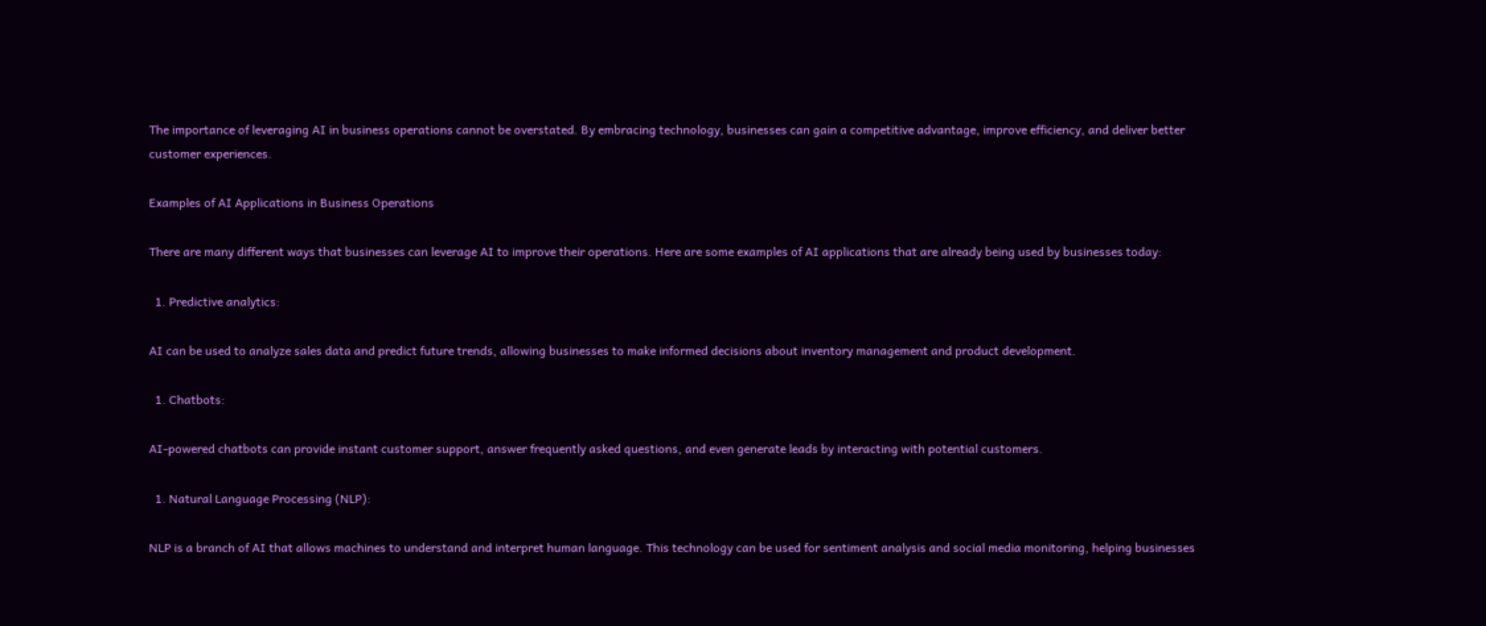The importance of leveraging AI in business operations cannot be overstated. By embracing technology, businesses can gain a competitive advantage, improve efficiency, and deliver better customer experiences.

Examples of AI Applications in Business Operations

There are many different ways that businesses can leverage AI to improve their operations. Here are some examples of AI applications that are already being used by businesses today:

  1. Predictive analytics:

AI can be used to analyze sales data and predict future trends, allowing businesses to make informed decisions about inventory management and product development.

  1. Chatbots:

AI-powered chatbots can provide instant customer support, answer frequently asked questions, and even generate leads by interacting with potential customers.

  1. Natural Language Processing (NLP):

NLP is a branch of AI that allows machines to understand and interpret human language. This technology can be used for sentiment analysis and social media monitoring, helping businesses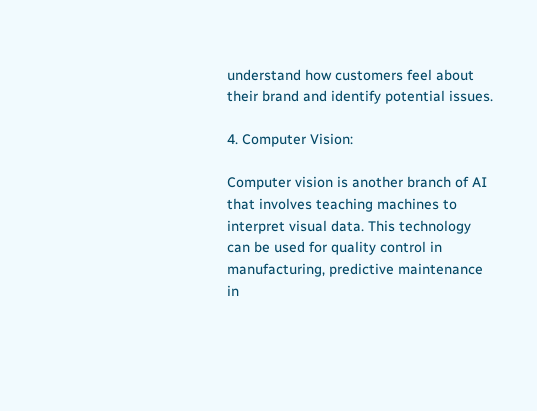understand how customers feel about their brand and identify potential issues.

4. Computer Vision:

Computer vision is another branch of AI that involves teaching machines to interpret visual data. This technology can be used for quality control in manufacturing, predictive maintenance in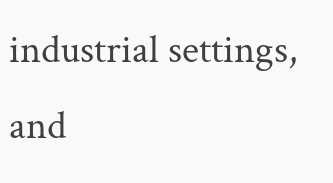industrial settings, and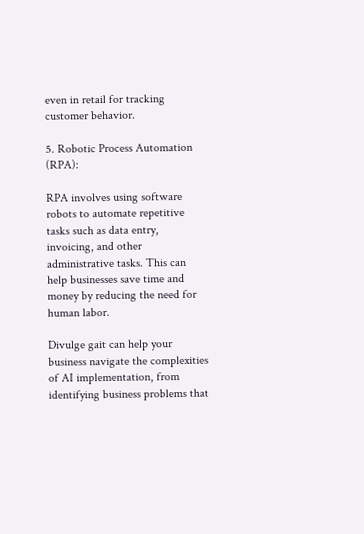even in retail for tracking customer behavior.

5. Robotic Process Automation (RPA):

RPA involves using software robots to automate repetitive tasks such as data entry, invoicing, and other administrative tasks. This can help businesses save time and money by reducing the need for human labor.

Divulge gait can help your business navigate the complexities of AI implementation, from identifying business problems that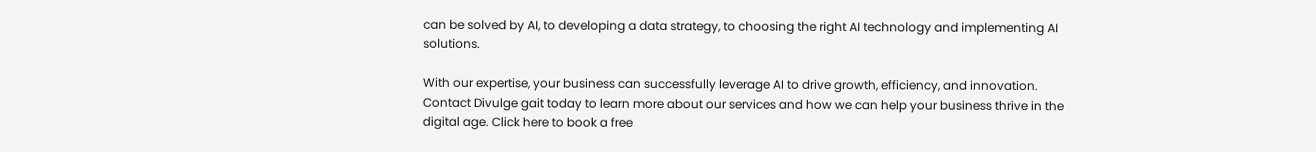can be solved by AI, to developing a data strategy, to choosing the right AI technology and implementing AI solutions.

With our expertise, your business can successfully leverage AI to drive growth, efficiency, and innovation. Contact Divulge gait today to learn more about our services and how we can help your business thrive in the digital age. Click here to book a free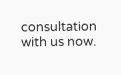consultation with us now.